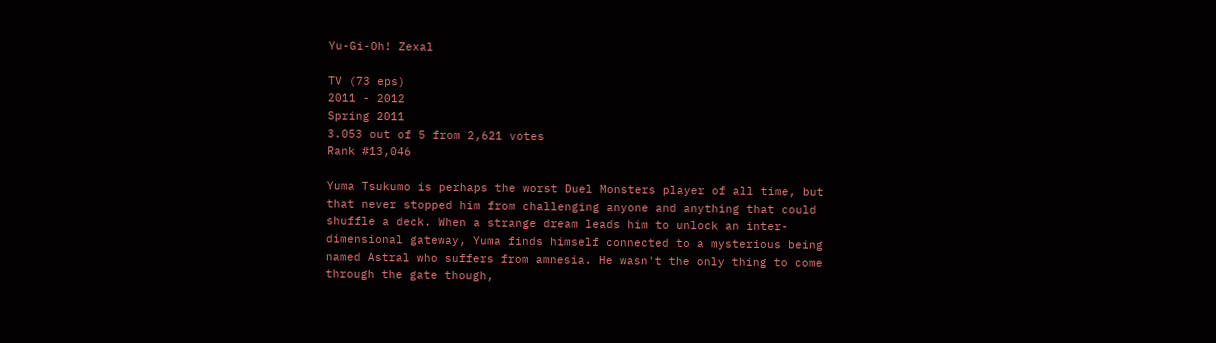Yu-Gi-Oh! Zexal

TV (73 eps)
2011 - 2012
Spring 2011
3.053 out of 5 from 2,621 votes
Rank #13,046

Yuma Tsukumo is perhaps the worst Duel Monsters player of all time, but that never stopped him from challenging anyone and anything that could shuffle a deck. When a strange dream leads him to unlock an inter-dimensional gateway, Yuma finds himself connected to a mysterious being named Astral who suffers from amnesia. He wasn't the only thing to come through the gate though,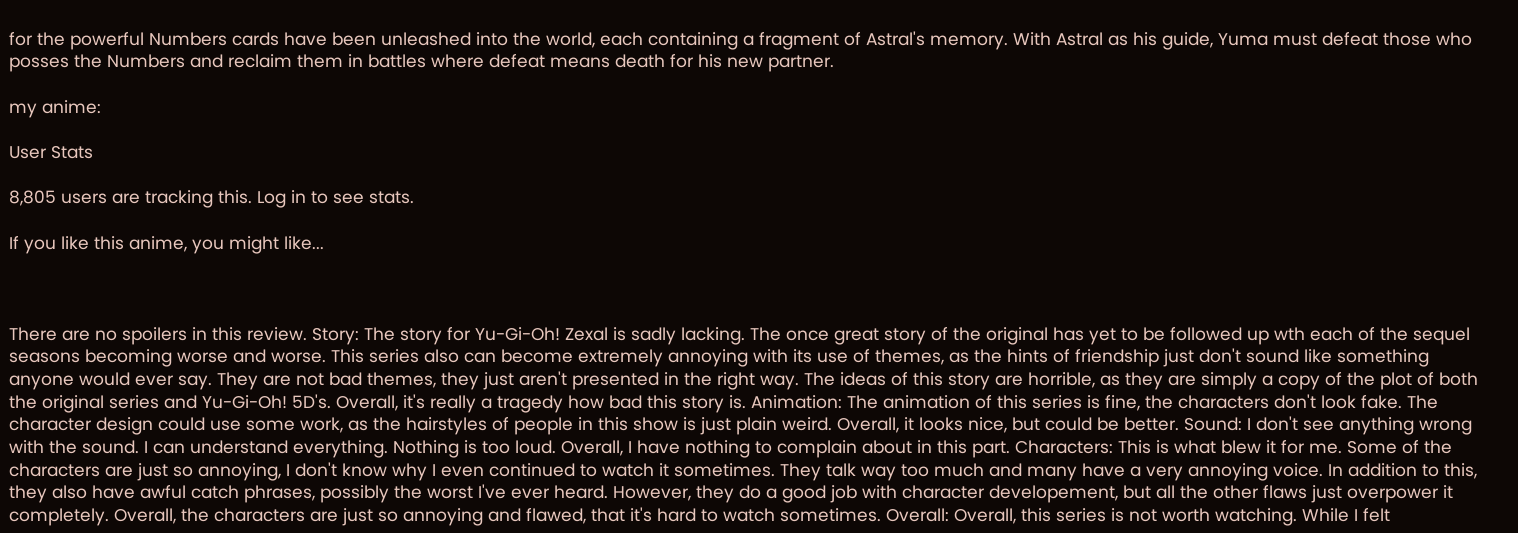for the powerful Numbers cards have been unleashed into the world, each containing a fragment of Astral's memory. With Astral as his guide, Yuma must defeat those who posses the Numbers and reclaim them in battles where defeat means death for his new partner.

my anime:

User Stats

8,805 users are tracking this. Log in to see stats.

If you like this anime, you might like...



There are no spoilers in this review. Story: The story for Yu-Gi-Oh! Zexal is sadly lacking. The once great story of the original has yet to be followed up wth each of the sequel seasons becoming worse and worse. This series also can become extremely annoying with its use of themes, as the hints of friendship just don't sound like something anyone would ever say. They are not bad themes, they just aren't presented in the right way. The ideas of this story are horrible, as they are simply a copy of the plot of both the original series and Yu-Gi-Oh! 5D's. Overall, it's really a tragedy how bad this story is. Animation: The animation of this series is fine, the characters don't look fake. The character design could use some work, as the hairstyles of people in this show is just plain weird. Overall, it looks nice, but could be better. Sound: I don't see anything wrong with the sound. I can understand everything. Nothing is too loud. Overall, I have nothing to complain about in this part. Characters: This is what blew it for me. Some of the characters are just so annoying, I don't know why I even continued to watch it sometimes. They talk way too much and many have a very annoying voice. In addition to this, they also have awful catch phrases, possibly the worst I've ever heard. However, they do a good job with character developement, but all the other flaws just overpower it completely. Overall, the characters are just so annoying and flawed, that it's hard to watch sometimes. Overall: Overall, this series is not worth watching. While I felt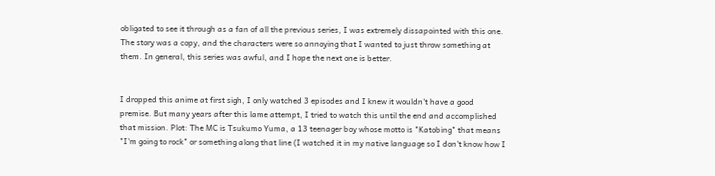obligated to see it through as a fan of all the previous series, I was extremely dissapointed with this one. The story was a copy, and the characters were so annoying that I wanted to just throw something at them. In general, this series was awful, and I hope the next one is better.


I dropped this anime at first sigh, I only watched 3 episodes and I knew it wouldn't have a good premise. But many years after this lame attempt, I tried to watch this until the end and accomplished that mission. Plot: The MC is Tsukumo Yuma, a 13 teenager boy whose motto is "Katobing" that means "I'm going to rock" or something along that line (I watched it in my native language so I don't know how I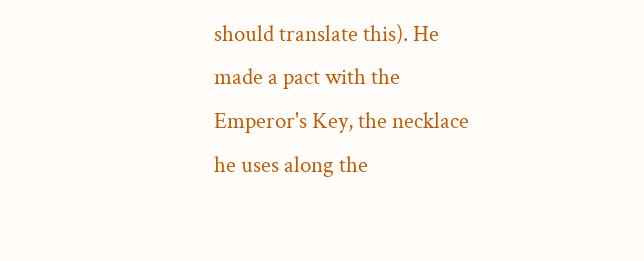should translate this). He made a pact with the Emperor's Key, the necklace he uses along the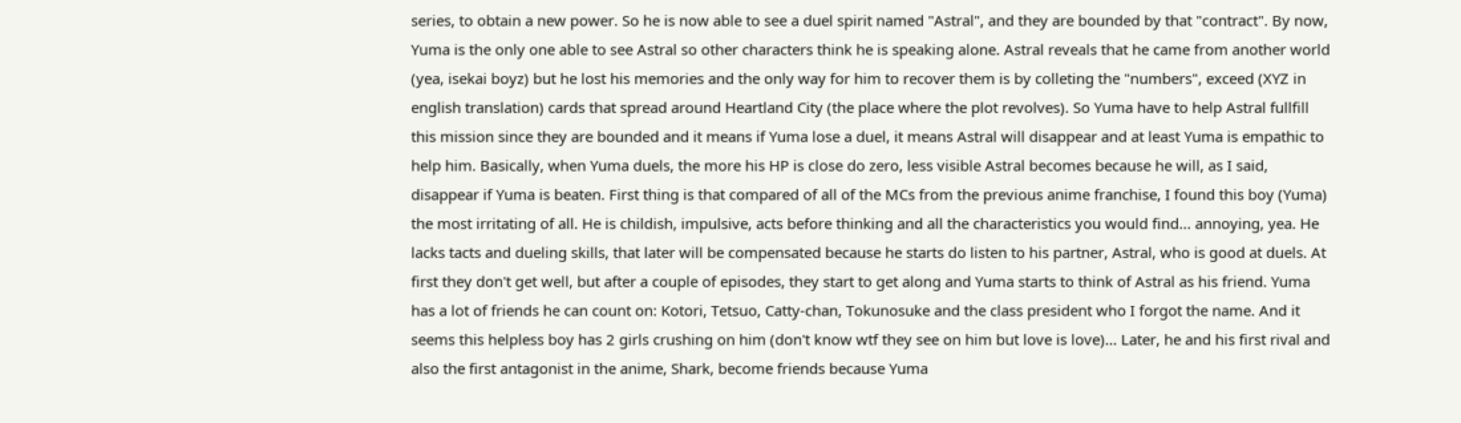series, to obtain a new power. So he is now able to see a duel spirit named "Astral", and they are bounded by that "contract". By now, Yuma is the only one able to see Astral so other characters think he is speaking alone. Astral reveals that he came from another world (yea, isekai boyz) but he lost his memories and the only way for him to recover them is by colleting the "numbers", exceed (XYZ in english translation) cards that spread around Heartland City (the place where the plot revolves). So Yuma have to help Astral fullfill this mission since they are bounded and it means if Yuma lose a duel, it means Astral will disappear and at least Yuma is empathic to help him. Basically, when Yuma duels, the more his HP is close do zero, less visible Astral becomes because he will, as I said, disappear if Yuma is beaten. First thing is that compared of all of the MCs from the previous anime franchise, I found this boy (Yuma) the most irritating of all. He is childish, impulsive, acts before thinking and all the characteristics you would find... annoying, yea. He lacks tacts and dueling skills, that later will be compensated because he starts do listen to his partner, Astral, who is good at duels. At first they don't get well, but after a couple of episodes, they start to get along and Yuma starts to think of Astral as his friend. Yuma has a lot of friends he can count on: Kotori, Tetsuo, Catty-chan, Tokunosuke and the class president who I forgot the name. And it seems this helpless boy has 2 girls crushing on him (don't know wtf they see on him but love is love)... Later, he and his first rival and also the first antagonist in the anime, Shark, become friends because Yuma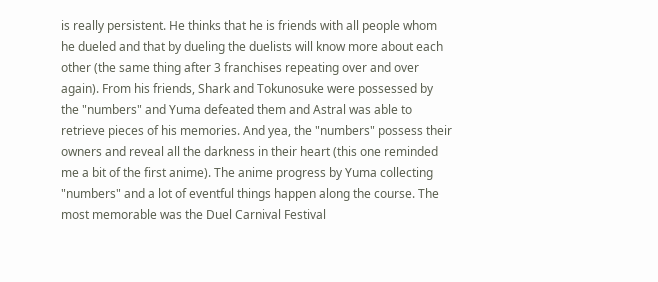is really persistent. He thinks that he is friends with all people whom he dueled and that by dueling the duelists will know more about each other (the same thing after 3 franchises repeating over and over again). From his friends, Shark and Tokunosuke were possessed by the "numbers" and Yuma defeated them and Astral was able to retrieve pieces of his memories. And yea, the "numbers" possess their owners and reveal all the darkness in their heart (this one reminded me a bit of the first anime). The anime progress by Yuma collecting "numbers" and a lot of eventful things happen along the course. The most memorable was the Duel Carnival Festival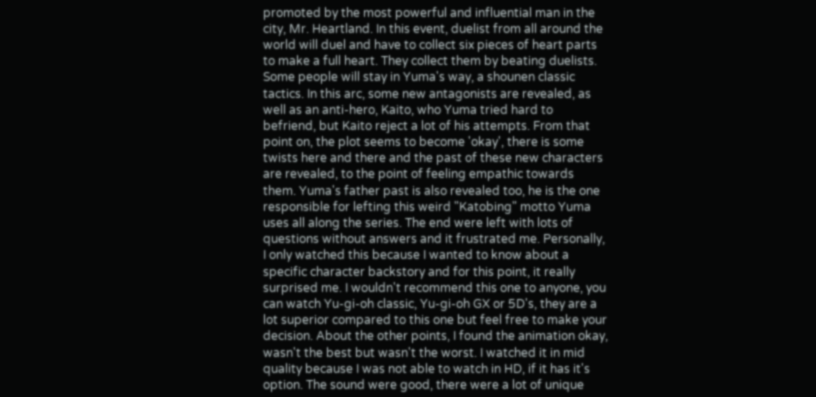promoted by the most powerful and influential man in the city, Mr. Heartland. In this event, duelist from all around the world will duel and have to collect six pieces of heart parts to make a full heart. They collect them by beating duelists. Some people will stay in Yuma's way, a shounen classic tactics. In this arc, some new antagonists are revealed, as well as an anti-hero, Kaito, who Yuma tried hard to befriend, but Kaito reject a lot of his attempts. From that point on, the plot seems to become 'okay', there is some twists here and there and the past of these new characters are revealed, to the point of feeling empathic towards them. Yuma's father past is also revealed too, he is the one responsible for lefting this weird "Katobing" motto Yuma uses all along the series. The end were left with lots of questions without answers and it frustrated me. Personally, I only watched this because I wanted to know about a specific character backstory and for this point, it really surprised me. I wouldn't recommend this one to anyone, you can watch Yu-gi-oh classic, Yu-gi-oh GX or 5D's, they are a lot superior compared to this one but feel free to make your decision. About the other points, I found the animation okay, wasn't the best but wasn't the worst. I watched it in mid quality because I was not able to watch in HD, if it has it's option. The sound were good, there were a lot of unique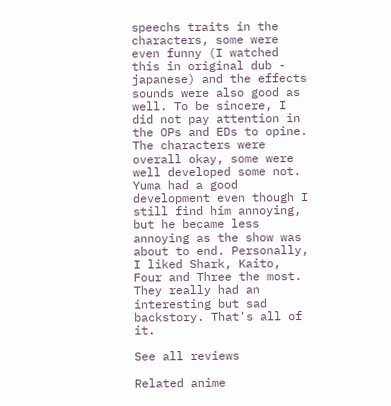speechs traits in the characters, some were even funny (I watched this in original dub - japanese) and the effects sounds were also good as well. To be sincere, I did not pay attention in the OPs and EDs to opine. The characters were overall okay, some were well developed some not. Yuma had a good development even though I still find him annoying, but he became less annoying as the show was about to end. Personally, I liked Shark, Kaito, Four and Three the most. They really had an interesting but sad backstory. That's all of it.

See all reviews

Related anime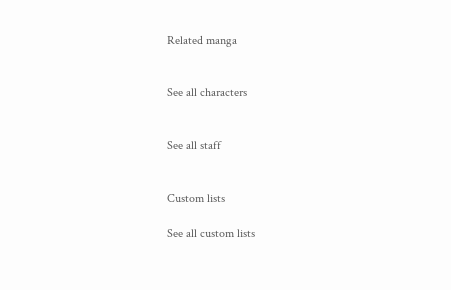Related manga


See all characters


See all staff


Custom lists

See all custom lists